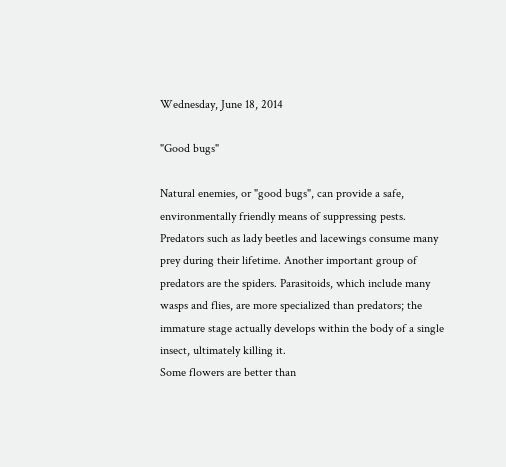Wednesday, June 18, 2014

"Good bugs"

Natural enemies, or "good bugs", can provide a safe, environmentally friendly means of suppressing pests. Predators such as lady beetles and lacewings consume many prey during their lifetime. Another important group of predators are the spiders. Parasitoids, which include many wasps and flies, are more specialized than predators; the immature stage actually develops within the body of a single insect, ultimately killing it.
Some flowers are better than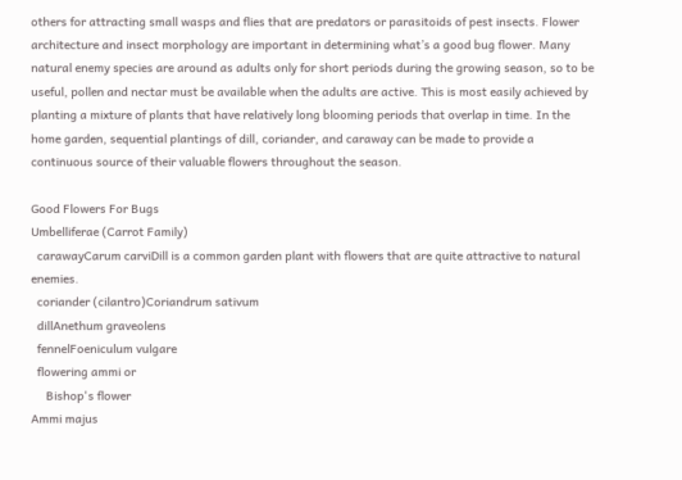others for attracting small wasps and flies that are predators or parasitoids of pest insects. Flower architecture and insect morphology are important in determining what’s a good bug flower. Many natural enemy species are around as adults only for short periods during the growing season, so to be useful, pollen and nectar must be available when the adults are active. This is most easily achieved by planting a mixture of plants that have relatively long blooming periods that overlap in time. In the home garden, sequential plantings of dill, coriander, and caraway can be made to provide a continuous source of their valuable flowers throughout the season.

Good Flowers For Bugs
Umbelliferae (Carrot Family)
  carawayCarum carviDill is a common garden plant with flowers that are quite attractive to natural enemies.
  coriander (cilantro)Coriandrum sativum
  dillAnethum graveolens
  fennelFoeniculum vulgare
  flowering ammi or
     Bishop's flower
Ammi majus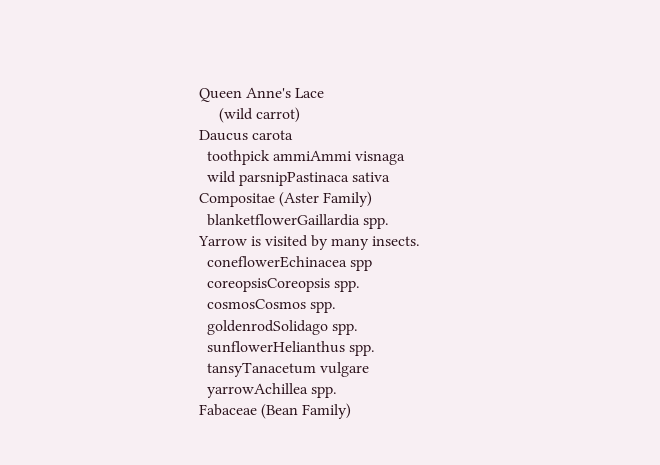Queen Anne's Lace
     (wild carrot)
Daucus carota
  toothpick ammiAmmi visnaga
  wild parsnipPastinaca sativa
Compositae (Aster Family)
  blanketflowerGaillardia spp.
Yarrow is visited by many insects.
  coneflowerEchinacea spp
  coreopsisCoreopsis spp.
  cosmosCosmos spp.
  goldenrodSolidago spp.
  sunflowerHelianthus spp.
  tansyTanacetum vulgare
  yarrowAchillea spp.
Fabaceae (Bean Family)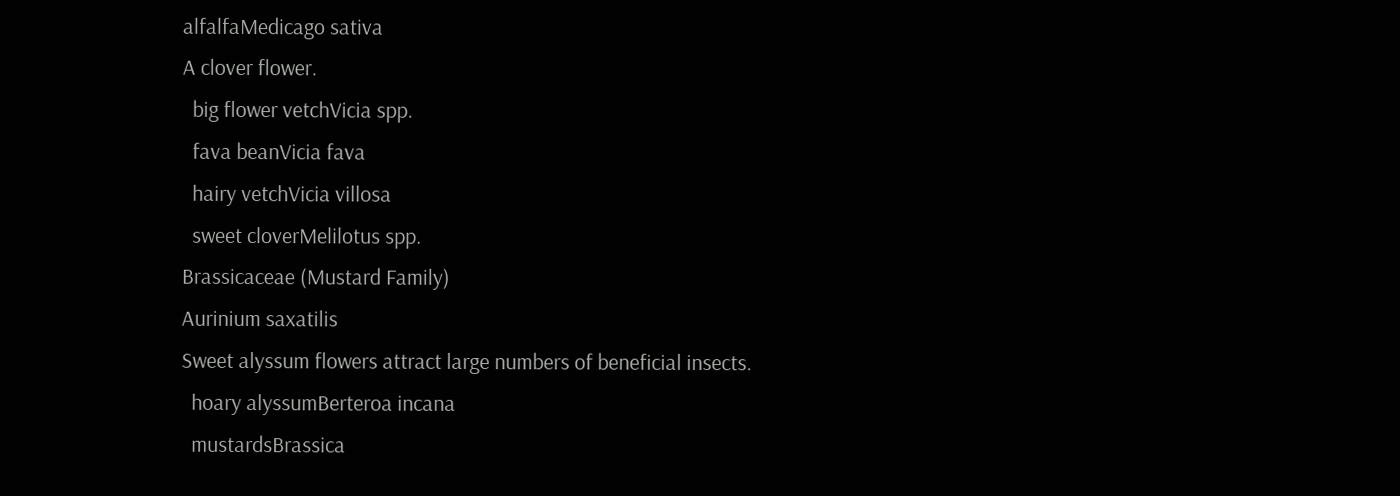alfalfaMedicago sativa
A clover flower.
  big flower vetchVicia spp.
  fava beanVicia fava
  hairy vetchVicia villosa
  sweet cloverMelilotus spp.
Brassicaceae (Mustard Family)
Aurinium saxatilis
Sweet alyssum flowers attract large numbers of beneficial insects.
  hoary alyssumBerteroa incana
  mustardsBrassica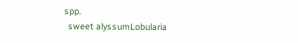spp.
  sweet alyssumLobularia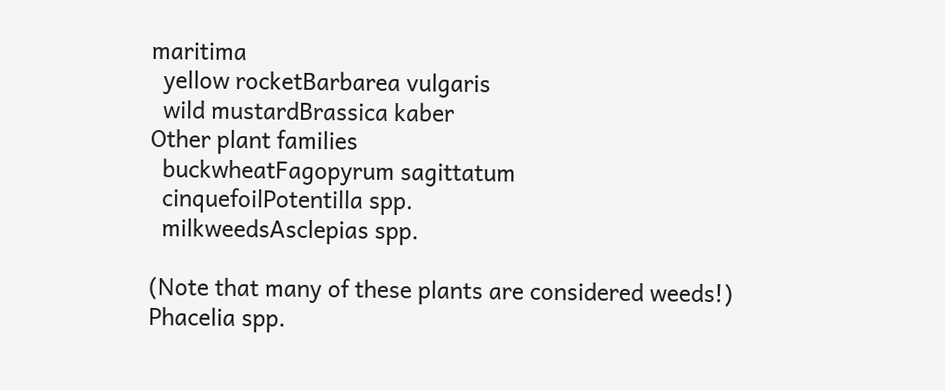maritima
  yellow rocketBarbarea vulgaris
  wild mustardBrassica kaber
Other plant families
  buckwheatFagopyrum sagittatum
  cinquefoilPotentilla spp.
  milkweedsAsclepias spp.

(Note that many of these plants are considered weeds!)
Phacelia spp.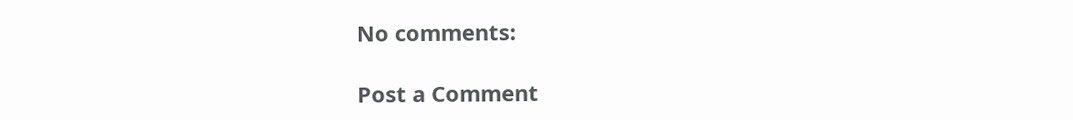No comments:

Post a Comment